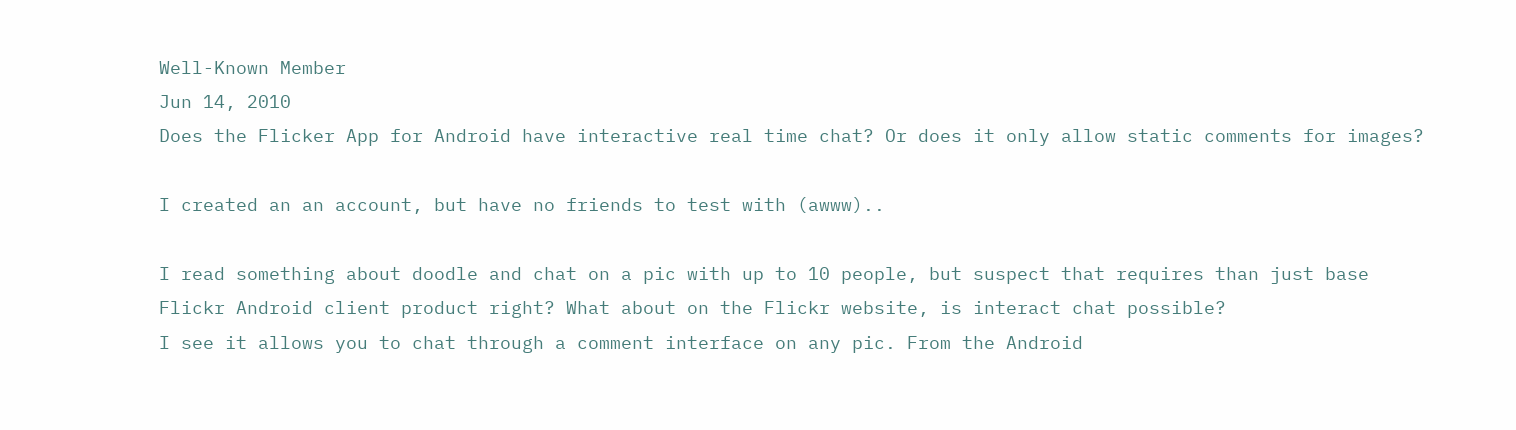Well-Known Member
Jun 14, 2010
Does the Flicker App for Android have interactive real time chat? Or does it only allow static comments for images?

I created an an account, but have no friends to test with (awww)..

I read something about doodle and chat on a pic with up to 10 people, but suspect that requires than just base Flickr Android client product right? What about on the Flickr website, is interact chat possible?
I see it allows you to chat through a comment interface on any pic. From the Android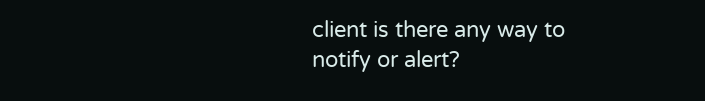client is there any way to notify or alert?